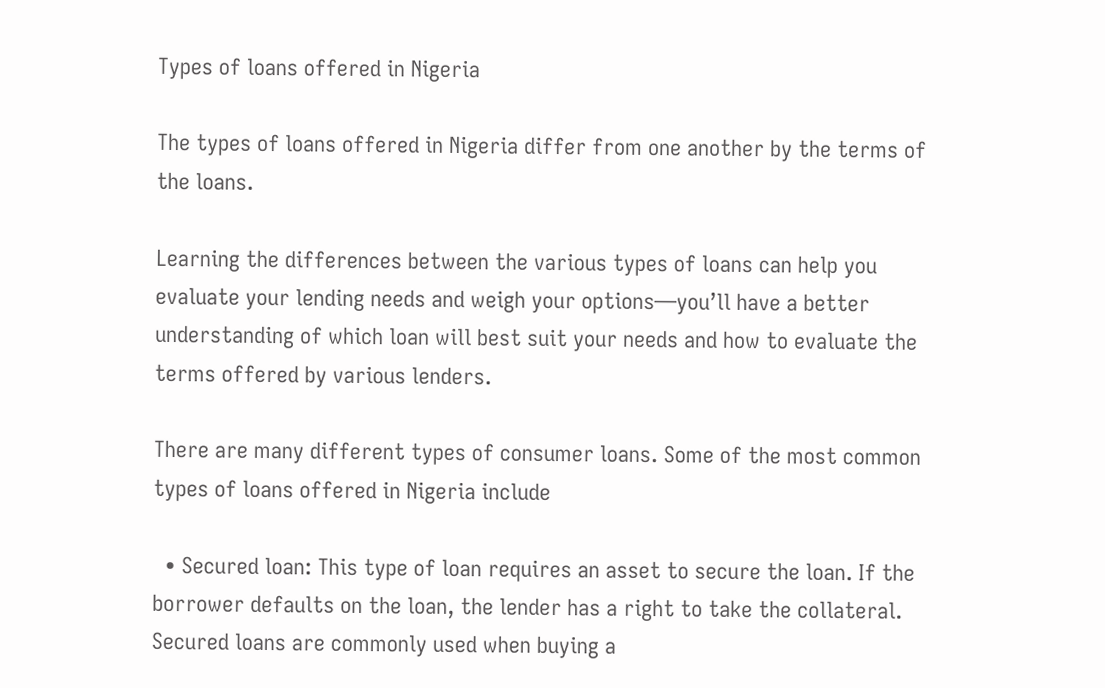Types of loans offered in Nigeria

The types of loans offered in Nigeria differ from one another by the terms of the loans.

Learning the differences between the various types of loans can help you evaluate your lending needs and weigh your options—you’ll have a better understanding of which loan will best suit your needs and how to evaluate the terms offered by various lenders.

There are many different types of consumer loans. Some of the most common types of loans offered in Nigeria include

  • Secured loan: This type of loan requires an asset to secure the loan. If the borrower defaults on the loan, the lender has a right to take the collateral. Secured loans are commonly used when buying a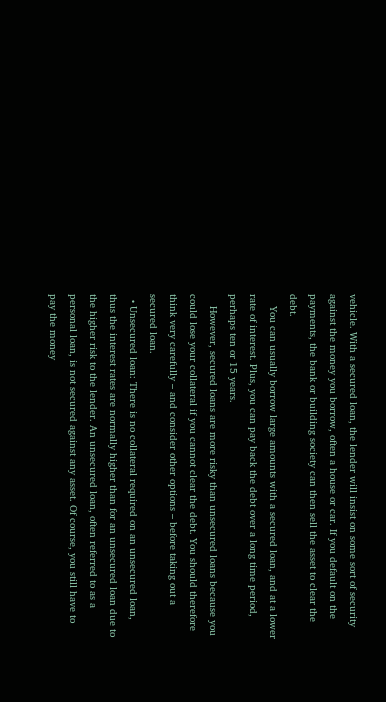vehicle. With a secured loan, the lender will insist on some sort of security against the money you borrow, often a house or car. If you default on the payments, the bank or building society can then sell the asset to clear the debt.
    You can usually borrow large amounts with a secured loan, and at a lower rate of interest. Plus, you can pay back the debt over a long time period, perhaps ten or 15 years.
    However, secured loans are more risky than unsecured loans because you could lose your collateral if you cannot clear the debt. You should therefore think very carefully – and consider other options – before taking out a secured loan.
  • Unsecured loan: There is no collateral required on an unsecured loan, thus the interest rates are normally higher than for an unsecured loan due to the higher risk to the lender. An unsecured loan, often referred to as a personal loan, is not secured against any asset. Of course, you still have to pay the money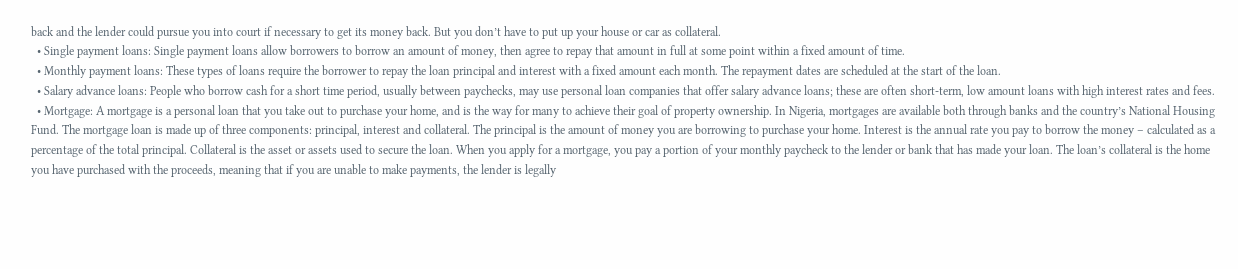back and the lender could pursue you into court if necessary to get its money back. But you don’t have to put up your house or car as collateral.
  • Single payment loans: Single payment loans allow borrowers to borrow an amount of money, then agree to repay that amount in full at some point within a fixed amount of time.
  • Monthly payment loans: These types of loans require the borrower to repay the loan principal and interest with a fixed amount each month. The repayment dates are scheduled at the start of the loan.
  • Salary advance loans: People who borrow cash for a short time period, usually between paychecks, may use personal loan companies that offer salary advance loans; these are often short-term, low amount loans with high interest rates and fees.
  • Mortgage: A mortgage is a personal loan that you take out to purchase your home, and is the way for many to achieve their goal of property ownership. In Nigeria, mortgages are available both through banks and the country’s National Housing Fund. The mortgage loan is made up of three components: principal, interest and collateral. The principal is the amount of money you are borrowing to purchase your home. Interest is the annual rate you pay to borrow the money – calculated as a percentage of the total principal. Collateral is the asset or assets used to secure the loan. When you apply for a mortgage, you pay a portion of your monthly paycheck to the lender or bank that has made your loan. The loan’s collateral is the home you have purchased with the proceeds, meaning that if you are unable to make payments, the lender is legally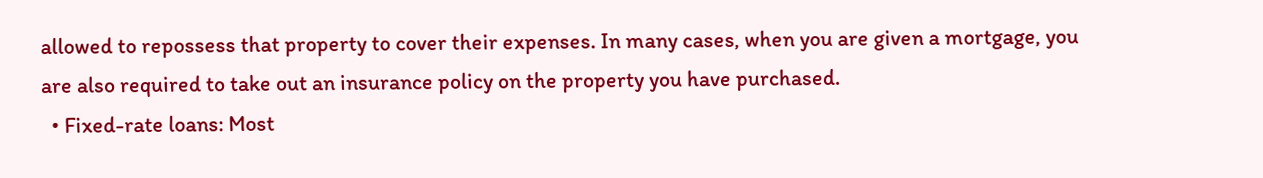allowed to repossess that property to cover their expenses. In many cases, when you are given a mortgage, you are also required to take out an insurance policy on the property you have purchased.
  • Fixed-rate loans: Most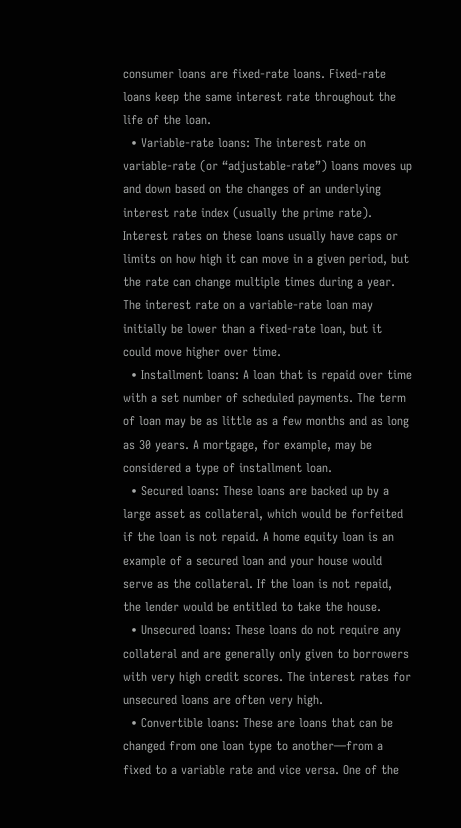consumer loans are fixed-rate loans. Fixed-rate loans keep the same interest rate throughout the life of the loan.
  • Variable-rate loans: The interest rate on variable-rate (or “adjustable-rate”) loans moves up and down based on the changes of an underlying interest rate index (usually the prime rate). Interest rates on these loans usually have caps or limits on how high it can move in a given period, but the rate can change multiple times during a year. The interest rate on a variable-rate loan may initially be lower than a fixed-rate loan, but it could move higher over time.
  • Installment loans: A loan that is repaid over time with a set number of scheduled payments. The term of loan may be as little as a few months and as long as 30 years. A mortgage, for example, may be considered a type of installment loan.
  • Secured loans: These loans are backed up by a large asset as collateral, which would be forfeited if the loan is not repaid. A home equity loan is an example of a secured loan and your house would serve as the collateral. If the loan is not repaid, the lender would be entitled to take the house.
  • Unsecured loans: These loans do not require any collateral and are generally only given to borrowers with very high credit scores. The interest rates for unsecured loans are often very high.
  • Convertible loans: These are loans that can be changed from one loan type to another—from a fixed to a variable rate and vice versa. One of the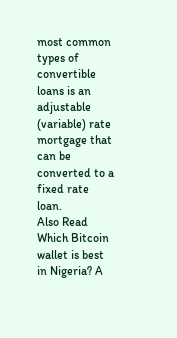most common types of convertible loans is an adjustable (variable) rate mortgage that can be converted to a fixed rate loan.
Also Read  Which Bitcoin wallet is best in Nigeria? A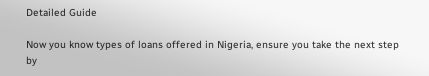Detailed Guide

Now you know types of loans offered in Nigeria, ensure you take the next step by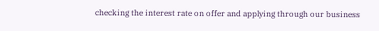checking the interest rate on offer and applying through our business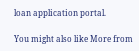loan application portal.

You might also like More from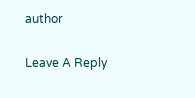author

Leave A Reply